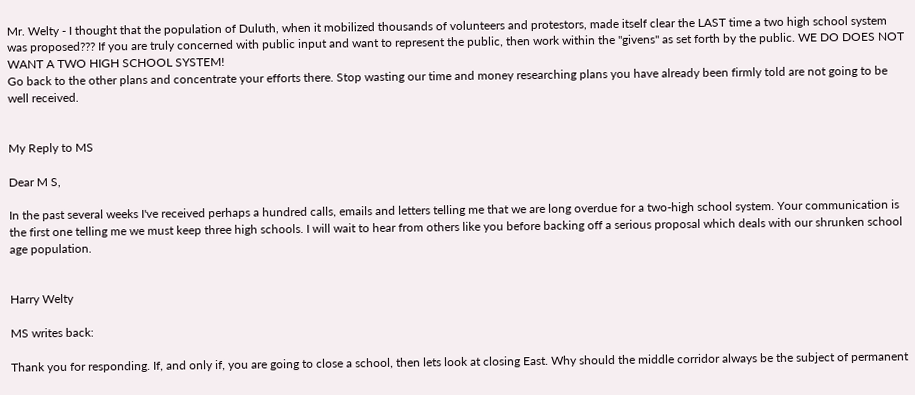Mr. Welty - I thought that the population of Duluth, when it mobilized thousands of volunteers and protestors, made itself clear the LAST time a two high school system was proposed??? If you are truly concerned with public input and want to represent the public, then work within the "givens" as set forth by the public. WE DO DOES NOT WANT A TWO HIGH SCHOOL SYSTEM!
Go back to the other plans and concentrate your efforts there. Stop wasting our time and money researching plans you have already been firmly told are not going to be well received.


My Reply to MS

Dear M S,

In the past several weeks I've received perhaps a hundred calls, emails and letters telling me that we are long overdue for a two-high school system. Your communication is the first one telling me we must keep three high schools. I will wait to hear from others like you before backing off a serious proposal which deals with our shrunken school age population.


Harry Welty

MS writes back:

Thank you for responding. If, and only if, you are going to close a school, then lets look at closing East. Why should the middle corridor always be the subject of permanent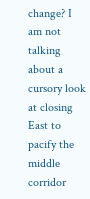change? I am not talking about a cursory look at closing East to pacify the middle corridor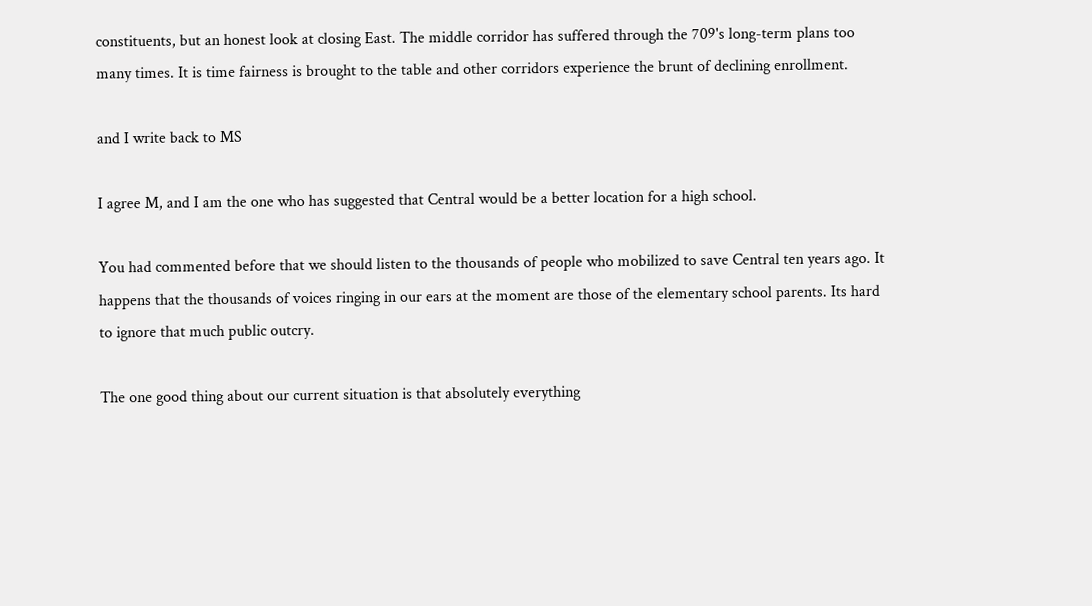constituents, but an honest look at closing East. The middle corridor has suffered through the 709's long-term plans too many times. It is time fairness is brought to the table and other corridors experience the brunt of declining enrollment.

and I write back to MS

I agree M, and I am the one who has suggested that Central would be a better location for a high school.

You had commented before that we should listen to the thousands of people who mobilized to save Central ten years ago. It happens that the thousands of voices ringing in our ears at the moment are those of the elementary school parents. Its hard to ignore that much public outcry.

The one good thing about our current situation is that absolutely everything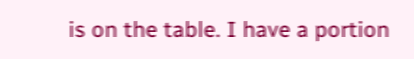is on the table. I have a portion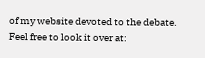of my website devoted to the debate. Feel free to look it over at: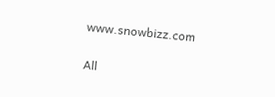www.snowbizz.com

All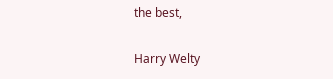the best,

Harry Welty